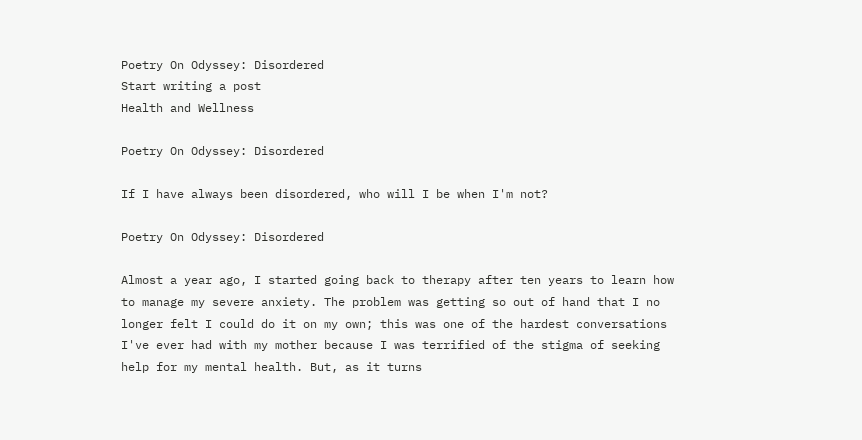Poetry On Odyssey: Disordered
Start writing a post
Health and Wellness

Poetry On Odyssey: Disordered

If I have always been disordered, who will I be when I'm not?

Poetry On Odyssey: Disordered

Almost a year ago, I started going back to therapy after ten years to learn how to manage my severe anxiety. The problem was getting so out of hand that I no longer felt I could do it on my own; this was one of the hardest conversations I've ever had with my mother because I was terrified of the stigma of seeking help for my mental health. But, as it turns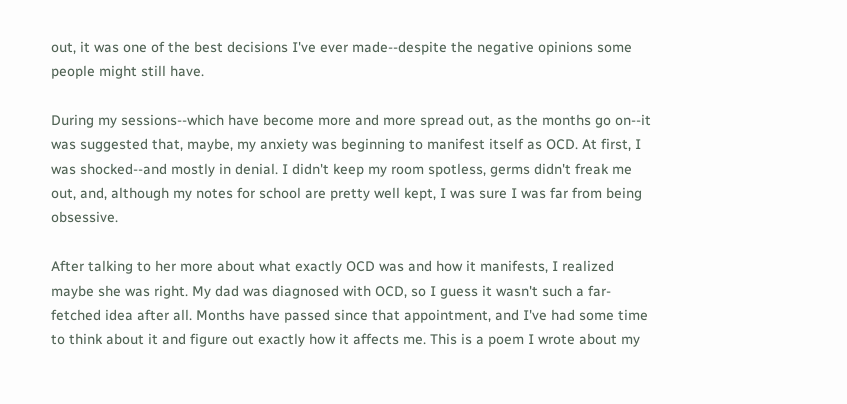out, it was one of the best decisions I've ever made--despite the negative opinions some people might still have.

During my sessions--which have become more and more spread out, as the months go on--it was suggested that, maybe, my anxiety was beginning to manifest itself as OCD. At first, I was shocked--and mostly in denial. I didn't keep my room spotless, germs didn't freak me out, and, although my notes for school are pretty well kept, I was sure I was far from being obsessive.

After talking to her more about what exactly OCD was and how it manifests, I realized maybe she was right. My dad was diagnosed with OCD, so I guess it wasn't such a far-fetched idea after all. Months have passed since that appointment, and I've had some time to think about it and figure out exactly how it affects me. This is a poem I wrote about my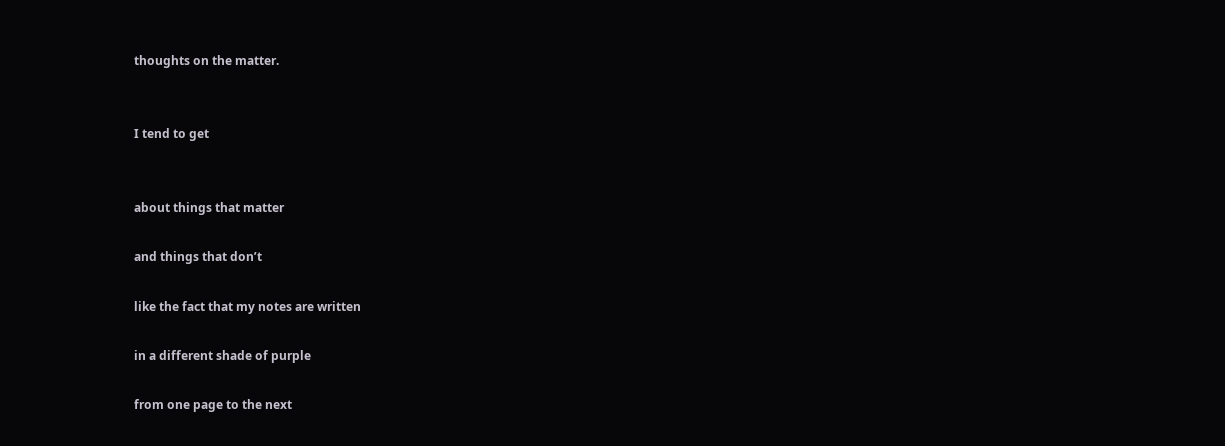thoughts on the matter.


I tend to get


about things that matter

and things that don’t

like the fact that my notes are written

in a different shade of purple

from one page to the next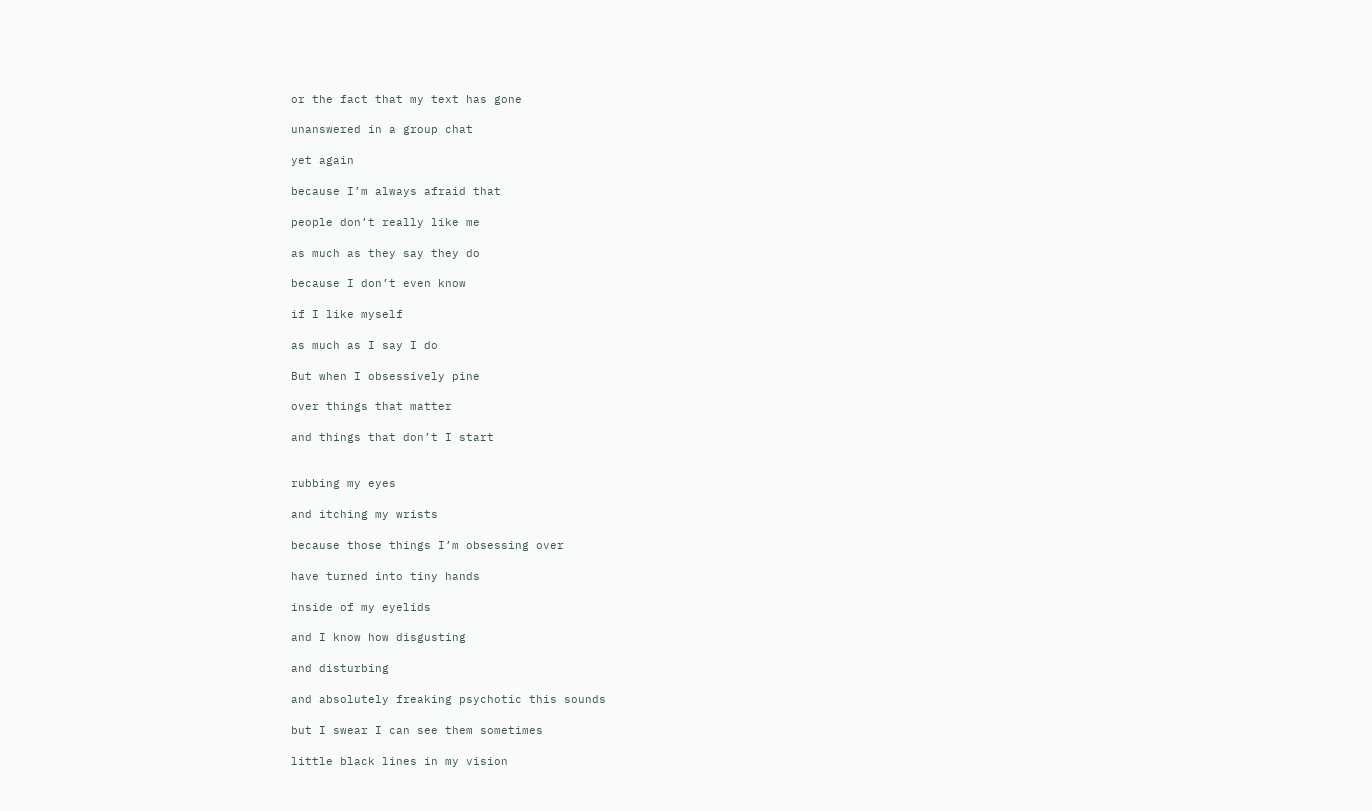or the fact that my text has gone

unanswered in a group chat

yet again

because I’m always afraid that

people don’t really like me

as much as they say they do

because I don’t even know

if I like myself

as much as I say I do

But when I obsessively pine

over things that matter

and things that don’t I start


rubbing my eyes

and itching my wrists

because those things I’m obsessing over

have turned into tiny hands

inside of my eyelids

and I know how disgusting

and disturbing

and absolutely freaking psychotic this sounds

but I swear I can see them sometimes

little black lines in my vision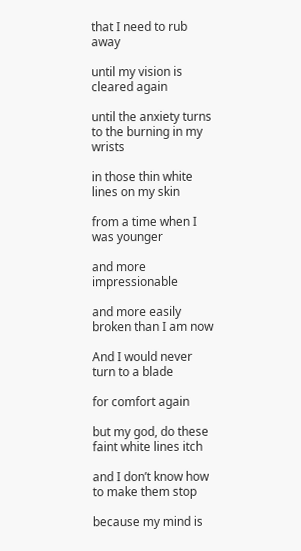that I need to rub away

until my vision is cleared again

until the anxiety turns to the burning in my wrists

in those thin white lines on my skin

from a time when I was younger

and more impressionable

and more easily broken than I am now

And I would never turn to a blade

for comfort again

but my god, do these faint white lines itch

and I don’t know how to make them stop

because my mind is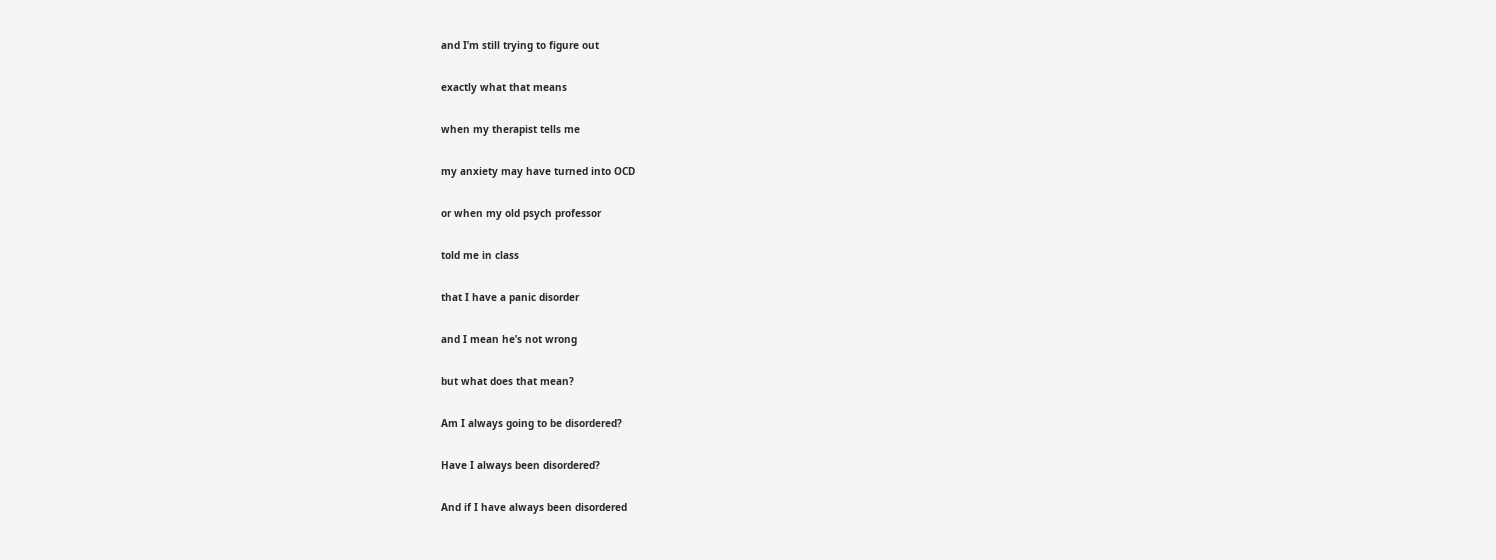and I’m still trying to figure out

exactly what that means

when my therapist tells me

my anxiety may have turned into OCD

or when my old psych professor

told me in class

that I have a panic disorder

and I mean he’s not wrong

but what does that mean?

Am I always going to be disordered?

Have I always been disordered?

And if I have always been disordered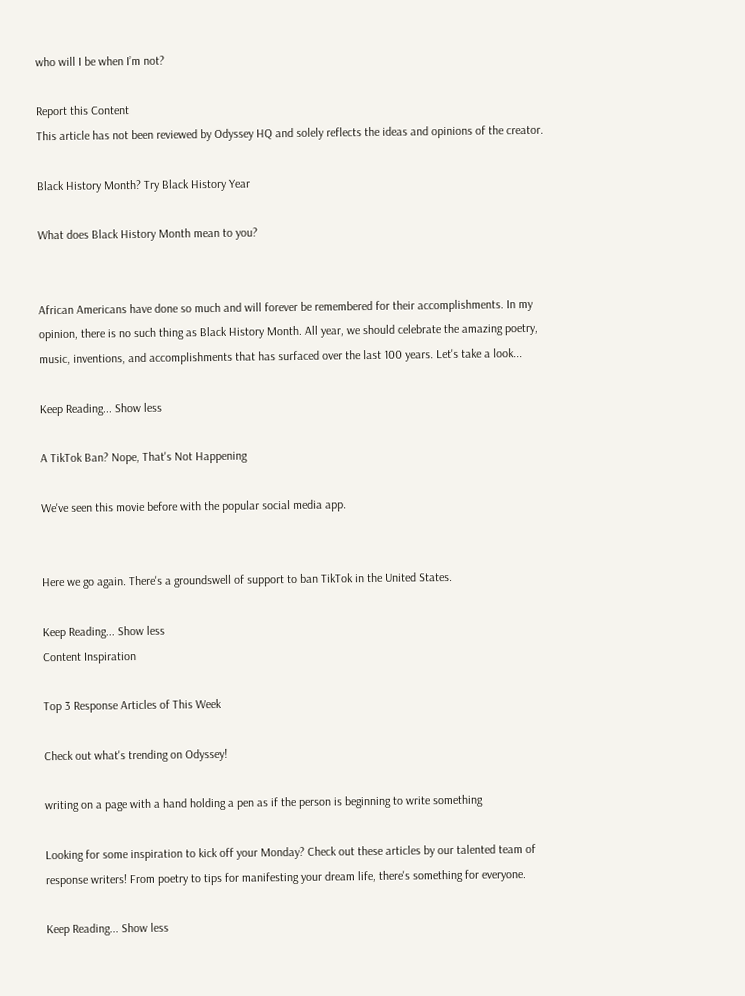who will I be when I’m not?

Report this Content
This article has not been reviewed by Odyssey HQ and solely reflects the ideas and opinions of the creator.

Black History Month? Try Black History Year

What does Black History Month mean to you?


African Americans have done so much and will forever be remembered for their accomplishments. In my opinion, there is no such thing as Black History Month. All year, we should celebrate the amazing poetry, music, inventions, and accomplishments that has surfaced over the last 100 years. Let's take a look...

Keep Reading... Show less

A TikTok Ban? Nope, That's Not Happening

We've seen this movie before with the popular social media app.


Here we go again. There's a groundswell of support to ban TikTok in the United States.

Keep Reading... Show less
Content Inspiration

Top 3 Response Articles of This Week

Check out what's trending on Odyssey!

writing on a page with a hand holding a pen as if the person is beginning to write something

Looking for some inspiration to kick off your Monday? Check out these articles by our talented team of response writers! From poetry to tips for manifesting your dream life, there's something for everyone.

Keep Reading... Show less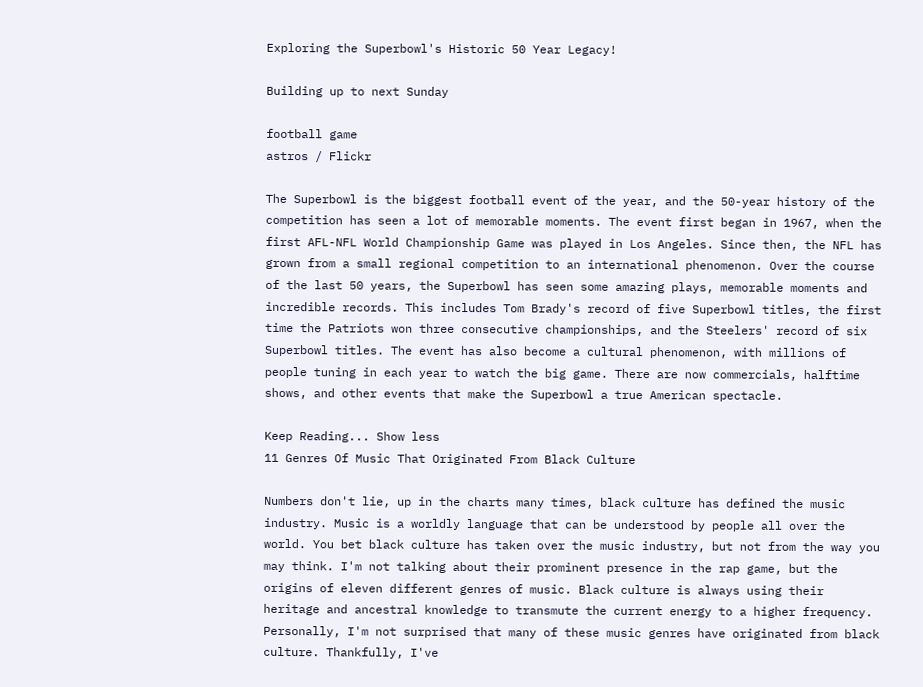Exploring the Superbowl's Historic 50 Year Legacy!

Building up to next Sunday

football game
astros / Flickr

The Superbowl is the biggest football event of the year, and the 50-year history of the competition has seen a lot of memorable moments. The event first began in 1967, when the first AFL-NFL World Championship Game was played in Los Angeles. Since then, the NFL has grown from a small regional competition to an international phenomenon. Over the course of the last 50 years, the Superbowl has seen some amazing plays, memorable moments and incredible records. This includes Tom Brady's record of five Superbowl titles, the first time the Patriots won three consecutive championships, and the Steelers' record of six Superbowl titles. The event has also become a cultural phenomenon, with millions of people tuning in each year to watch the big game. There are now commercials, halftime shows, and other events that make the Superbowl a true American spectacle.

Keep Reading... Show less
11 Genres Of Music That Originated From Black Culture

Numbers don't lie, up in the charts many times, black culture has defined the music industry. Music is a worldly language that can be understood by people all over the world. You bet black culture has taken over the music industry, but not from the way you may think. I'm not talking about their prominent presence in the rap game, but the origins of eleven different genres of music. Black culture is always using their heritage and ancestral knowledge to transmute the current energy to a higher frequency. Personally, I'm not surprised that many of these music genres have originated from black culture. Thankfully, I've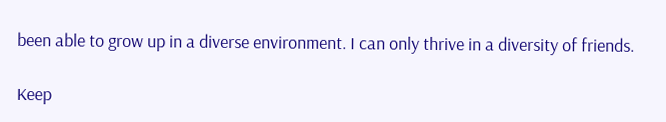been able to grow up in a diverse environment. I can only thrive in a diversity of friends.

Keep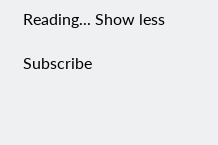Reading... Show less

Subscribe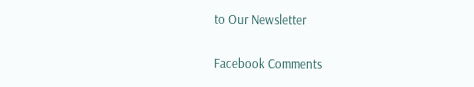to Our Newsletter

Facebook Comments